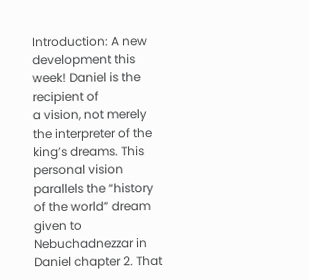Introduction: A new development this week! Daniel is the recipient of
a vision, not merely the interpreter of the king’s dreams. This
personal vision parallels the “history of the world” dream given to
Nebuchadnezzar in Daniel chapter 2. That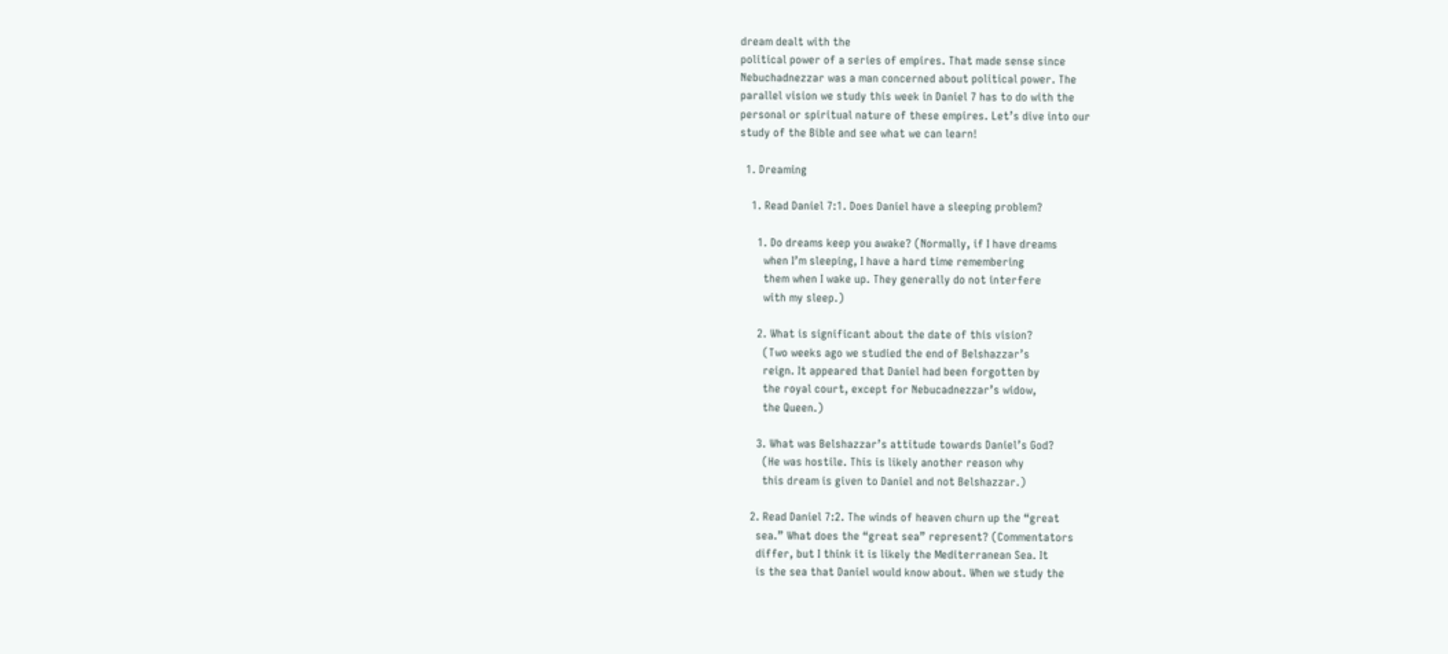dream dealt with the
political power of a series of empires. That made sense since
Nebuchadnezzar was a man concerned about political power. The
parallel vision we study this week in Daniel 7 has to do with the
personal or spiritual nature of these empires. Let’s dive into our
study of the Bible and see what we can learn!

  1. Dreaming

    1. Read Daniel 7:1. Does Daniel have a sleeping problem?

      1. Do dreams keep you awake? (Normally, if I have dreams
        when I’m sleeping, I have a hard time remembering
        them when I wake up. They generally do not interfere
        with my sleep.)

      2. What is significant about the date of this vision?
        (Two weeks ago we studied the end of Belshazzar’s
        reign. It appeared that Daniel had been forgotten by
        the royal court, except for Nebucadnezzar’s widow,
        the Queen.)

      3. What was Belshazzar’s attitude towards Daniel’s God?
        (He was hostile. This is likely another reason why
        this dream is given to Daniel and not Belshazzar.)

    2. Read Daniel 7:2. The winds of heaven churn up the “great
      sea.” What does the “great sea” represent? (Commentators
      differ, but I think it is likely the Mediterranean Sea. It
      is the sea that Daniel would know about. When we study the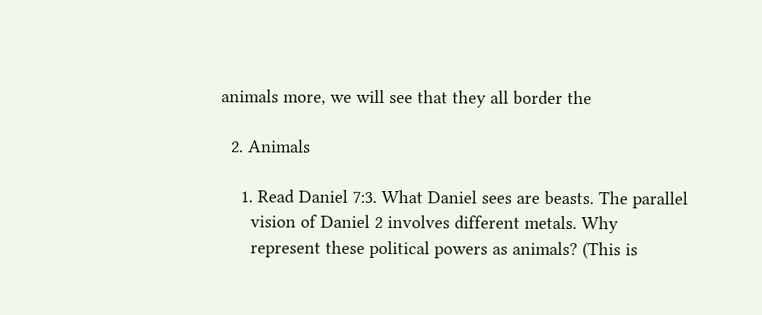animals more, we will see that they all border the

  2. Animals

    1. Read Daniel 7:3. What Daniel sees are beasts. The parallel
      vision of Daniel 2 involves different metals. Why
      represent these political powers as animals? (This is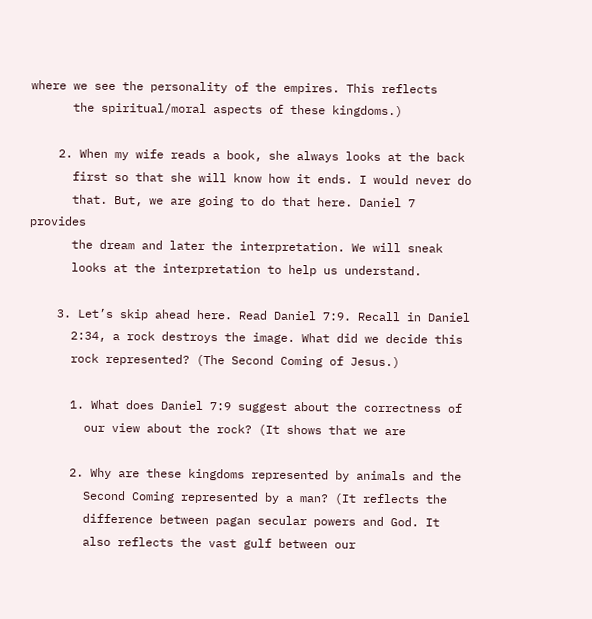where we see the personality of the empires. This reflects
      the spiritual/moral aspects of these kingdoms.)

    2. When my wife reads a book, she always looks at the back
      first so that she will know how it ends. I would never do
      that. But, we are going to do that here. Daniel 7 provides
      the dream and later the interpretation. We will sneak
      looks at the interpretation to help us understand.

    3. Let’s skip ahead here. Read Daniel 7:9. Recall in Daniel
      2:34, a rock destroys the image. What did we decide this
      rock represented? (The Second Coming of Jesus.)

      1. What does Daniel 7:9 suggest about the correctness of
        our view about the rock? (It shows that we are

      2. Why are these kingdoms represented by animals and the
        Second Coming represented by a man? (It reflects the
        difference between pagan secular powers and God. It
        also reflects the vast gulf between our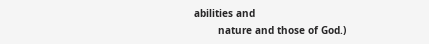abilities and
        nature and those of God.)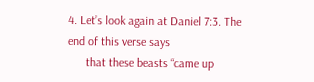4. Let’s look again at Daniel 7:3. The end of this verse says
      that these beasts “came up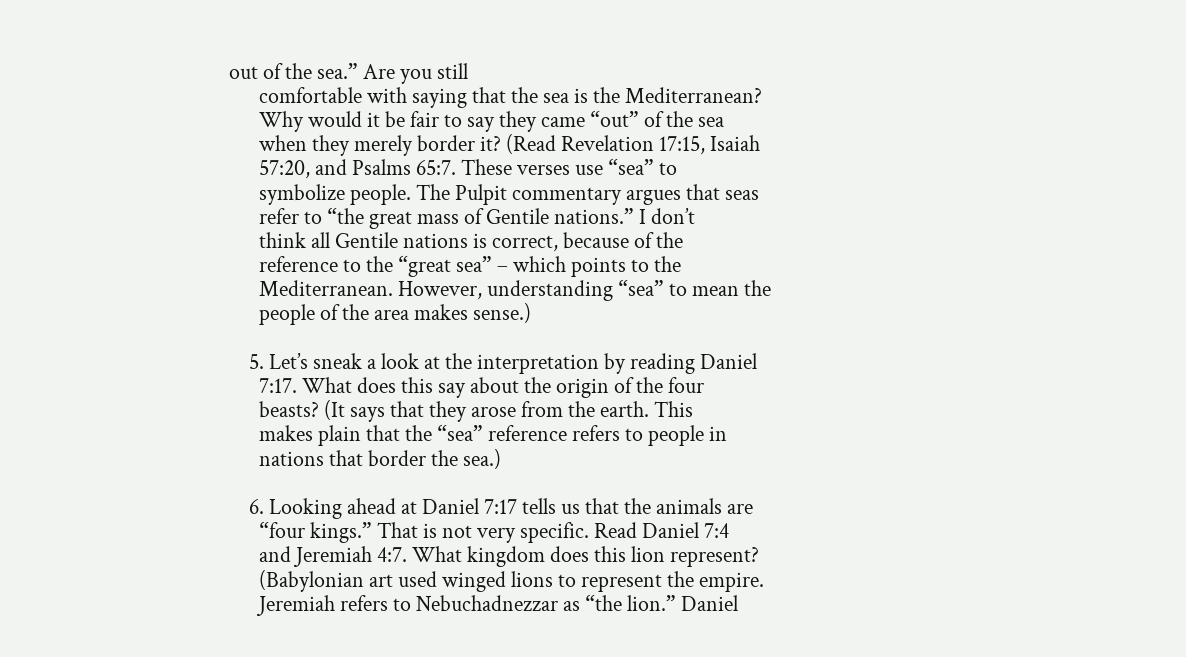out of the sea.” Are you still
      comfortable with saying that the sea is the Mediterranean?
      Why would it be fair to say they came “out” of the sea
      when they merely border it? (Read Revelation 17:15, Isaiah
      57:20, and Psalms 65:7. These verses use “sea” to
      symbolize people. The Pulpit commentary argues that seas
      refer to “the great mass of Gentile nations.” I don’t
      think all Gentile nations is correct, because of the
      reference to the “great sea” – which points to the
      Mediterranean. However, understanding “sea” to mean the
      people of the area makes sense.)

    5. Let’s sneak a look at the interpretation by reading Daniel
      7:17. What does this say about the origin of the four
      beasts? (It says that they arose from the earth. This
      makes plain that the “sea” reference refers to people in
      nations that border the sea.)

    6. Looking ahead at Daniel 7:17 tells us that the animals are
      “four kings.” That is not very specific. Read Daniel 7:4
      and Jeremiah 4:7. What kingdom does this lion represent?
      (Babylonian art used winged lions to represent the empire.
      Jeremiah refers to Nebuchadnezzar as “the lion.” Daniel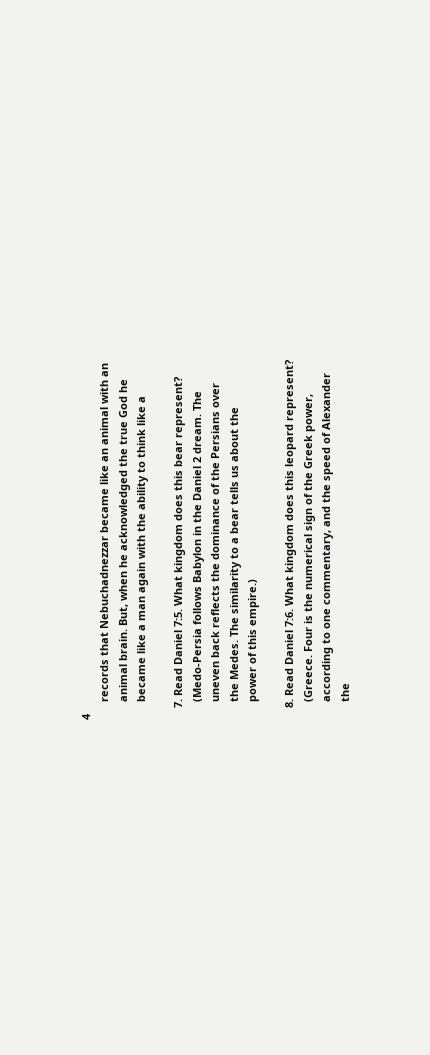4
      records that Nebuchadnezzar became like an animal with an
      animal brain. But, when he acknowledged the true God he
      became like a man again with the ability to think like a

    7. Read Daniel 7:5. What kingdom does this bear represent?
      (Medo-Persia follows Babylon in the Daniel 2 dream. The
      uneven back reflects the dominance of the Persians over
      the Medes. The similarity to a bear tells us about the
      power of this empire.)

    8. Read Daniel 7:6. What kingdom does this leopard represent?
      (Greece. Four is the numerical sign of the Greek power,
      according to one commentary, and the speed of Alexander
      the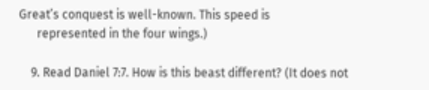Great’s conquest is well-known. This speed is
      represented in the four wings.)

    9. Read Daniel 7:7. How is this beast different? (It does not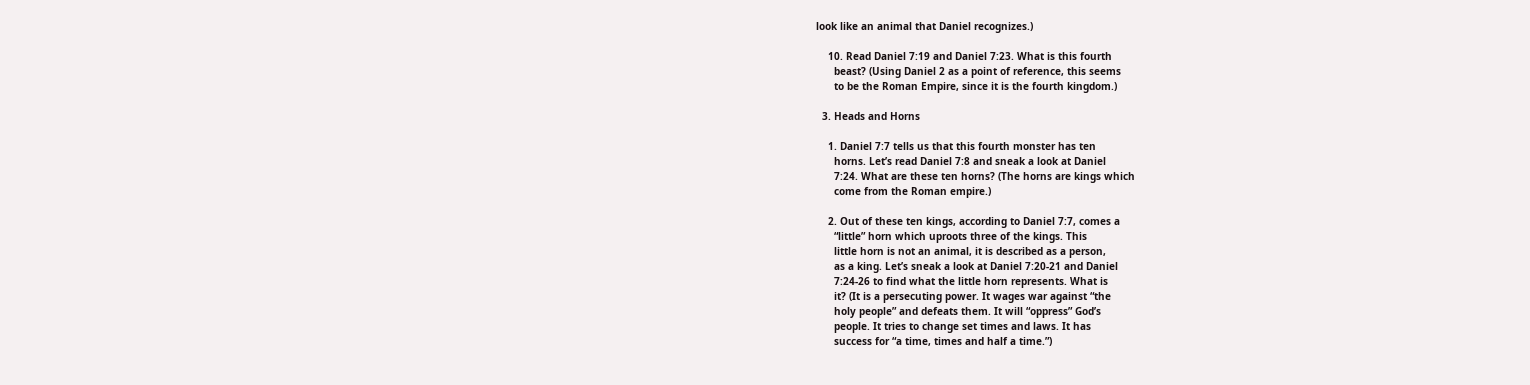look like an animal that Daniel recognizes.)

    10. Read Daniel 7:19 and Daniel 7:23. What is this fourth
      beast? (Using Daniel 2 as a point of reference, this seems
      to be the Roman Empire, since it is the fourth kingdom.)

  3. Heads and Horns

    1. Daniel 7:7 tells us that this fourth monster has ten
      horns. Let’s read Daniel 7:8 and sneak a look at Daniel
      7:24. What are these ten horns? (The horns are kings which
      come from the Roman empire.)

    2. Out of these ten kings, according to Daniel 7:7, comes a
      “little” horn which uproots three of the kings. This
      little horn is not an animal, it is described as a person,
      as a king. Let’s sneak a look at Daniel 7:20-21 and Daniel
      7:24-26 to find what the little horn represents. What is
      it? (It is a persecuting power. It wages war against “the
      holy people” and defeats them. It will “oppress” God’s
      people. It tries to change set times and laws. It has
      success for “a time, times and half a time.”)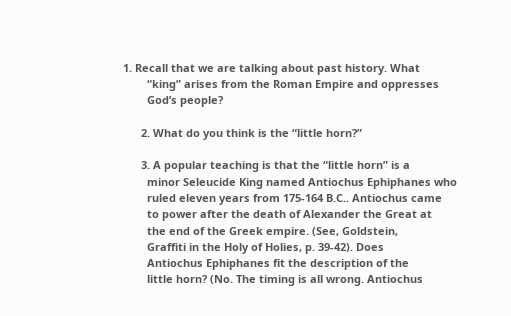1. Recall that we are talking about past history. What
        “king” arises from the Roman Empire and oppresses
        God’s people?

      2. What do you think is the “little horn?”

      3. A popular teaching is that the “little horn” is a
        minor Seleucide King named Antiochus Ephiphanes who
        ruled eleven years from 175-164 B.C.. Antiochus came
        to power after the death of Alexander the Great at
        the end of the Greek empire. (See, Goldstein,
        Graffiti in the Holy of Holies, p. 39-42). Does
        Antiochus Ephiphanes fit the description of the
        little horn? (No. The timing is all wrong. Antiochus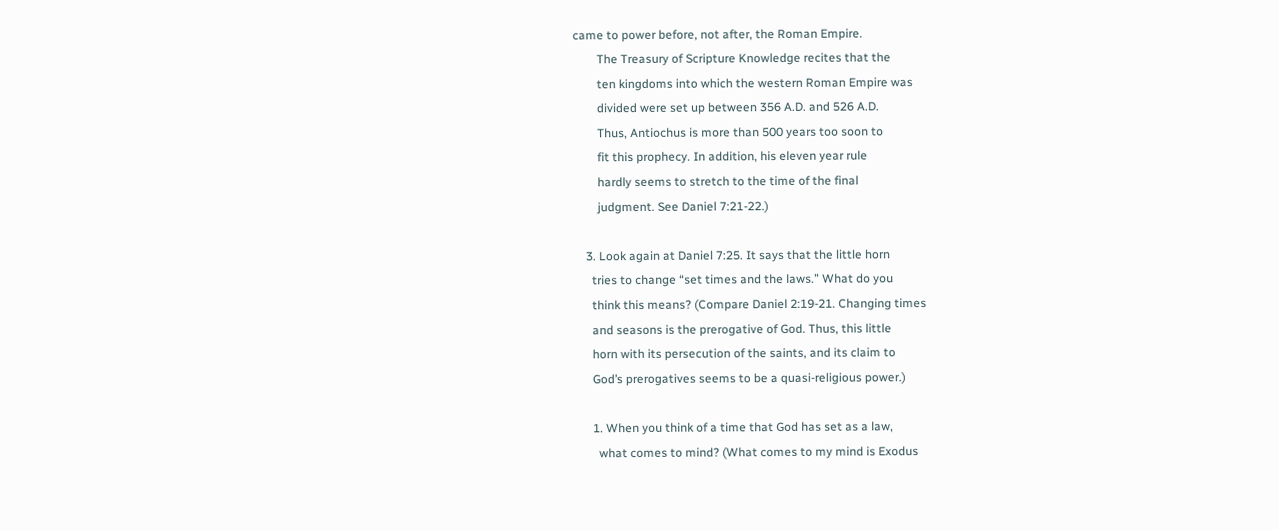came to power before, not after, the Roman Empire.
        The Treasury of Scripture Knowledge recites that the
        ten kingdoms into which the western Roman Empire was
        divided were set up between 356 A.D. and 526 A.D.
        Thus, Antiochus is more than 500 years too soon to
        fit this prophecy. In addition, his eleven year rule
        hardly seems to stretch to the time of the final
        judgment. See Daniel 7:21-22.)

    3. Look again at Daniel 7:25. It says that the little horn
      tries to change “set times and the laws.” What do you
      think this means? (Compare Daniel 2:19-21. Changing times
      and seasons is the prerogative of God. Thus, this little
      horn with its persecution of the saints, and its claim to
      God’s prerogatives seems to be a quasi-religious power.)

      1. When you think of a time that God has set as a law,
        what comes to mind? (What comes to my mind is Exodus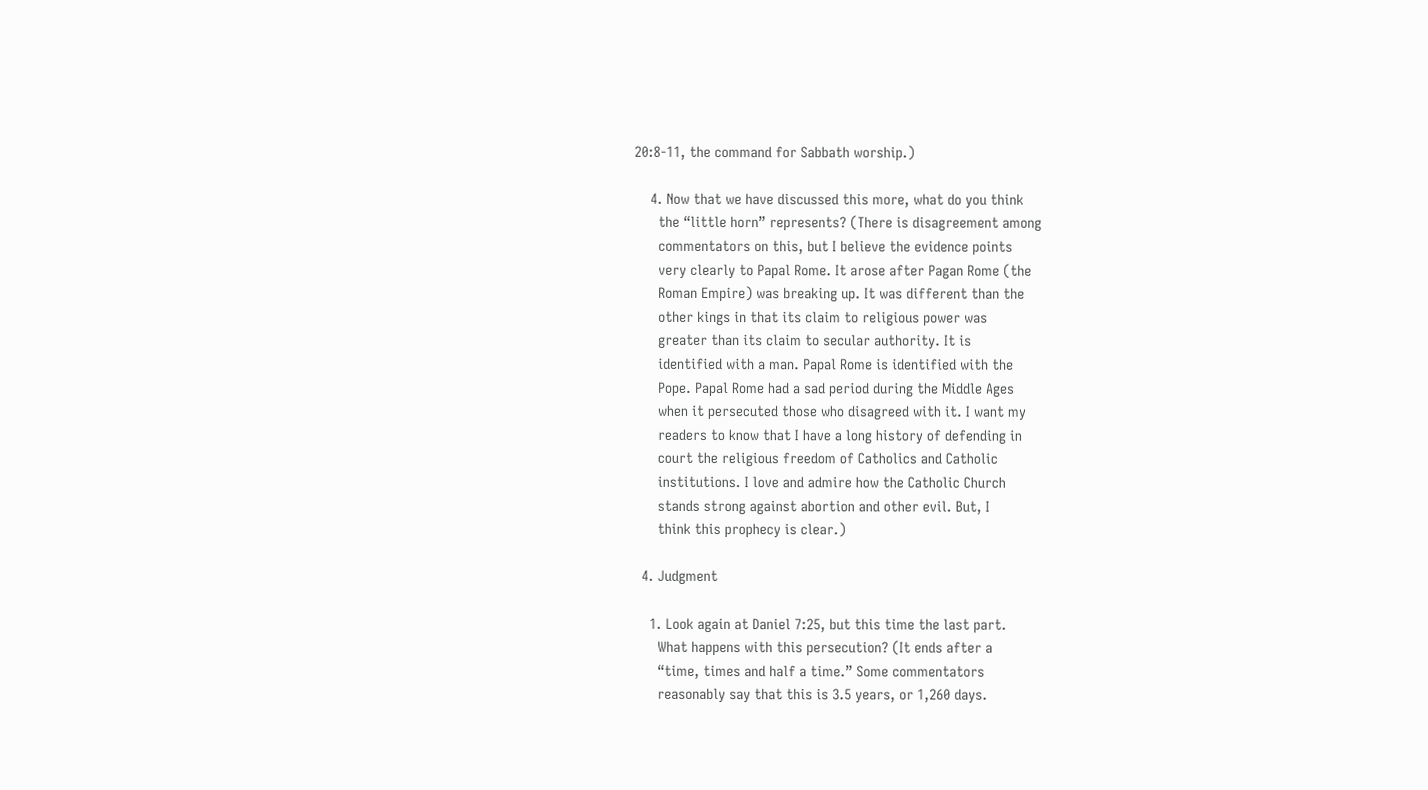20:8-11, the command for Sabbath worship.)

    4. Now that we have discussed this more, what do you think
      the “little horn” represents? (There is disagreement among
      commentators on this, but I believe the evidence points
      very clearly to Papal Rome. It arose after Pagan Rome (the
      Roman Empire) was breaking up. It was different than the
      other kings in that its claim to religious power was
      greater than its claim to secular authority. It is
      identified with a man. Papal Rome is identified with the
      Pope. Papal Rome had a sad period during the Middle Ages
      when it persecuted those who disagreed with it. I want my
      readers to know that I have a long history of defending in
      court the religious freedom of Catholics and Catholic
      institutions. I love and admire how the Catholic Church
      stands strong against abortion and other evil. But, I
      think this prophecy is clear.)

  4. Judgment

    1. Look again at Daniel 7:25, but this time the last part.
      What happens with this persecution? (It ends after a
      “time, times and half a time.” Some commentators
      reasonably say that this is 3.5 years, or 1,260 days.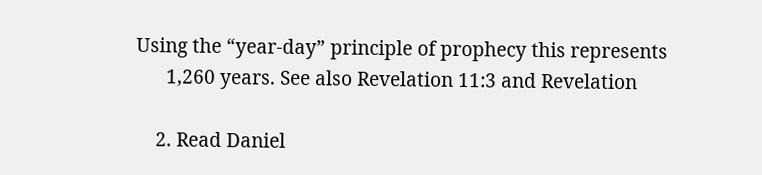Using the “year-day” principle of prophecy this represents
      1,260 years. See also Revelation 11:3 and Revelation

    2. Read Daniel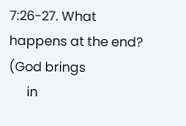7:26-27. What happens at the end? (God brings
      in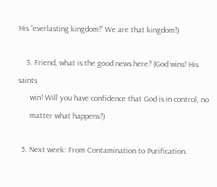His “everlasting kingdom!” We are that kingdom!)

    3. Friend, what is the good news here? (God wins! His saints
      win! Will you have confidence that God is in control, no
      matter what happens?)

  5. Next week: From Contamination to Purification.